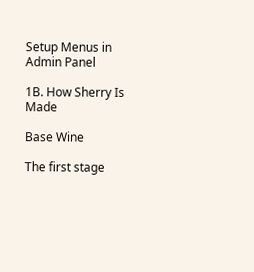Setup Menus in Admin Panel

1B. How Sherry Is Made

Base Wine

The first stage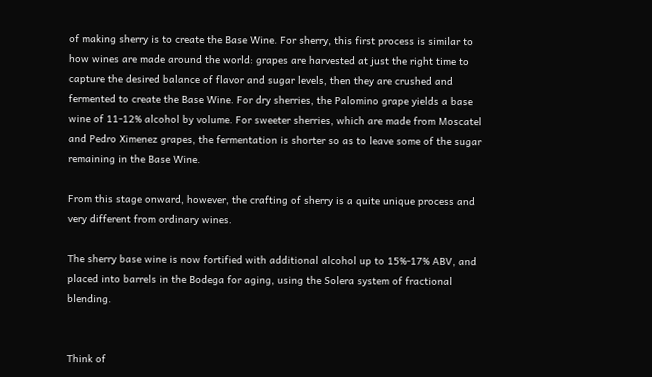of making sherry is to create the Base Wine. For sherry, this first process is similar to how wines are made around the world: grapes are harvested at just the right time to capture the desired balance of flavor and sugar levels, then they are crushed and fermented to create the Base Wine. For dry sherries, the Palomino grape yields a base wine of 11-12% alcohol by volume. For sweeter sherries, which are made from Moscatel and Pedro Ximenez grapes, the fermentation is shorter so as to leave some of the sugar remaining in the Base Wine.

From this stage onward, however, the crafting of sherry is a quite unique process and very different from ordinary wines.

The sherry base wine is now fortified with additional alcohol up to 15%-17% ABV, and placed into barrels in the Bodega for aging, using the Solera system of fractional blending.


Think of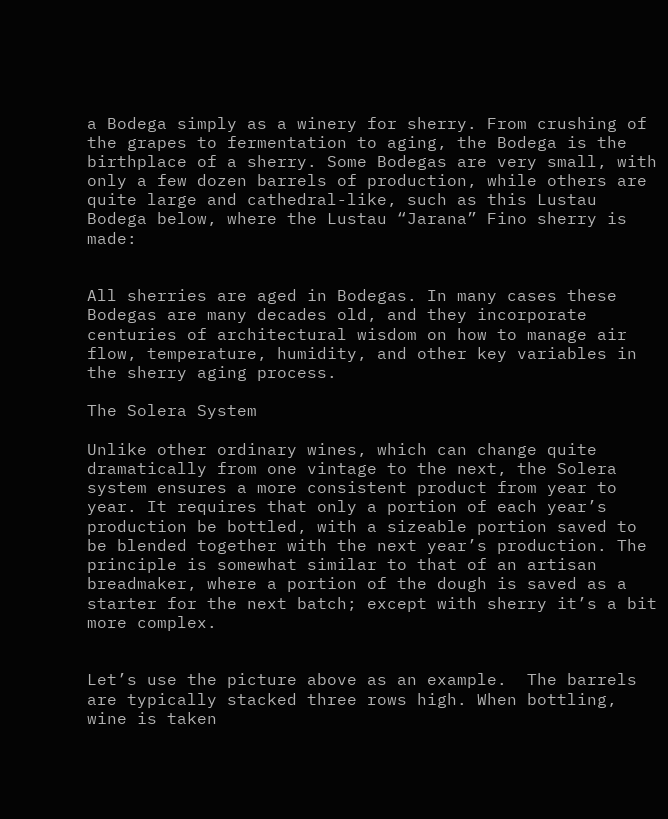a Bodega simply as a winery for sherry. From crushing of the grapes to fermentation to aging, the Bodega is the birthplace of a sherry. Some Bodegas are very small, with only a few dozen barrels of production, while others are quite large and cathedral-like, such as this Lustau Bodega below, where the Lustau “Jarana” Fino sherry is made:


All sherries are aged in Bodegas. In many cases these Bodegas are many decades old, and they incorporate centuries of architectural wisdom on how to manage air flow, temperature, humidity, and other key variables in the sherry aging process.

The Solera System

Unlike other ordinary wines, which can change quite dramatically from one vintage to the next, the Solera system ensures a more consistent product from year to year. It requires that only a portion of each year’s production be bottled, with a sizeable portion saved to be blended together with the next year’s production. The principle is somewhat similar to that of an artisan breadmaker, where a portion of the dough is saved as a starter for the next batch; except with sherry it’s a bit more complex.


Let’s use the picture above as an example.  The barrels are typically stacked three rows high. When bottling, wine is taken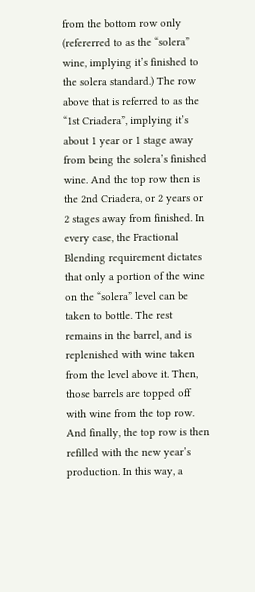from the bottom row only (refererred to as the “solera” wine, implying it’s finished to the solera standard.) The row above that is referred to as the “1st Criadera”, implying it’s about 1 year or 1 stage away from being the solera’s finished wine. And the top row then is the 2nd Criadera, or 2 years or 2 stages away from finished. In every case, the Fractional Blending requirement dictates that only a portion of the wine on the “solera” level can be taken to bottle. The rest remains in the barrel, and is replenished with wine taken from the level above it. Then, those barrels are topped off with wine from the top row. And finally, the top row is then refilled with the new year’s production. In this way, a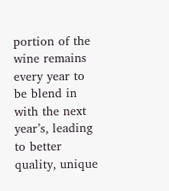portion of the wine remains every year to be blend in with the next year’s, leading to better quality, unique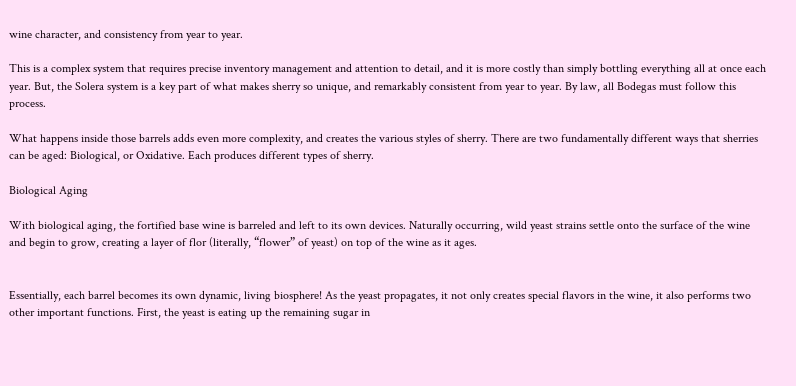wine character, and consistency from year to year.

This is a complex system that requires precise inventory management and attention to detail, and it is more costly than simply bottling everything all at once each year. But, the Solera system is a key part of what makes sherry so unique, and remarkably consistent from year to year. By law, all Bodegas must follow this process.

What happens inside those barrels adds even more complexity, and creates the various styles of sherry. There are two fundamentally different ways that sherries can be aged: Biological, or Oxidative. Each produces different types of sherry.

Biological Aging

With biological aging, the fortified base wine is barreled and left to its own devices. Naturally occurring, wild yeast strains settle onto the surface of the wine and begin to grow, creating a layer of flor (literally, “flower” of yeast) on top of the wine as it ages.


Essentially, each barrel becomes its own dynamic, living biosphere! As the yeast propagates, it not only creates special flavors in the wine, it also performs two other important functions. First, the yeast is eating up the remaining sugar in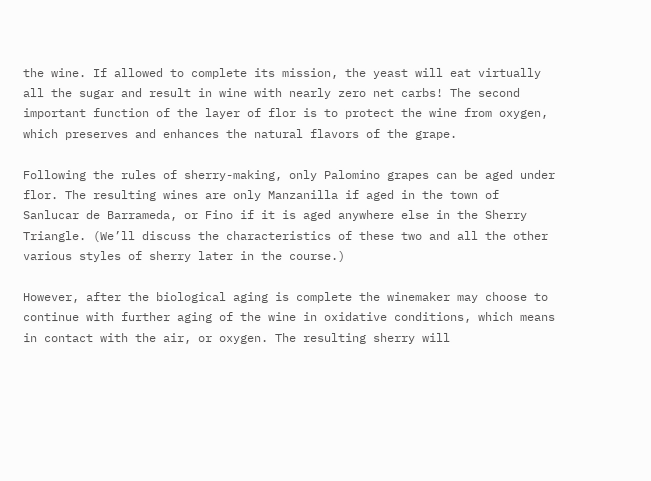the wine. If allowed to complete its mission, the yeast will eat virtually all the sugar and result in wine with nearly zero net carbs! The second important function of the layer of flor is to protect the wine from oxygen, which preserves and enhances the natural flavors of the grape.

Following the rules of sherry-making, only Palomino grapes can be aged under flor. The resulting wines are only Manzanilla if aged in the town of Sanlucar de Barrameda, or Fino if it is aged anywhere else in the Sherry Triangle. (We’ll discuss the characteristics of these two and all the other various styles of sherry later in the course.)

However, after the biological aging is complete the winemaker may choose to continue with further aging of the wine in oxidative conditions, which means in contact with the air, or oxygen. The resulting sherry will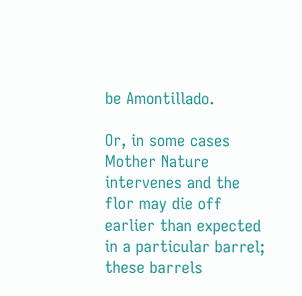be Amontillado.

Or, in some cases Mother Nature intervenes and the flor may die off earlier than expected in a particular barrel; these barrels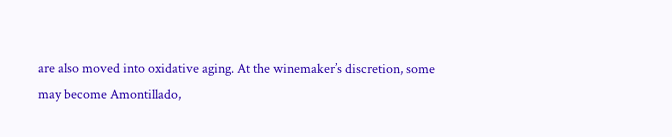are also moved into oxidative aging. At the winemaker’s discretion, some may become Amontillado,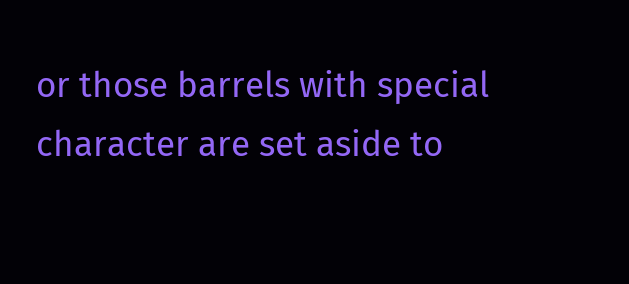or those barrels with special character are set aside to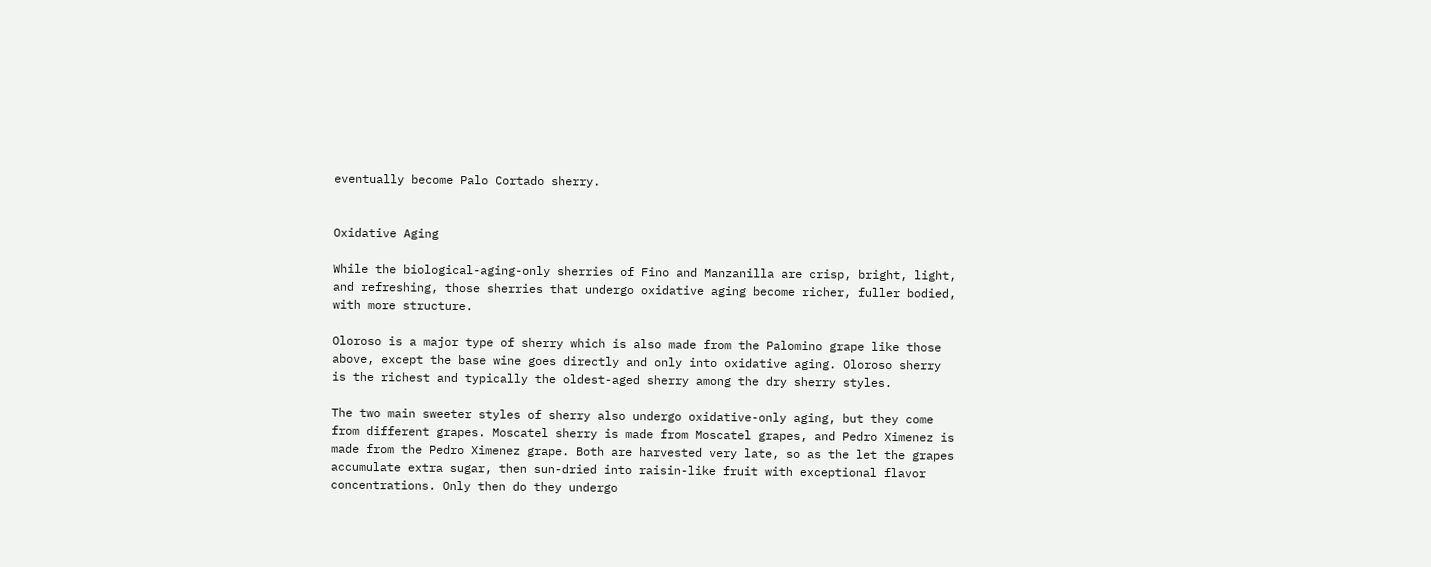eventually become Palo Cortado sherry.


Oxidative Aging

While the biological-aging-only sherries of Fino and Manzanilla are crisp, bright, light, and refreshing, those sherries that undergo oxidative aging become richer, fuller bodied, with more structure.

Oloroso is a major type of sherry which is also made from the Palomino grape like those above, except the base wine goes directly and only into oxidative aging. Oloroso sherry is the richest and typically the oldest-aged sherry among the dry sherry styles.

The two main sweeter styles of sherry also undergo oxidative-only aging, but they come from different grapes. Moscatel sherry is made from Moscatel grapes, and Pedro Ximenez is made from the Pedro Ximenez grape. Both are harvested very late, so as the let the grapes accumulate extra sugar, then sun-dried into raisin-like fruit with exceptional flavor concentrations. Only then do they undergo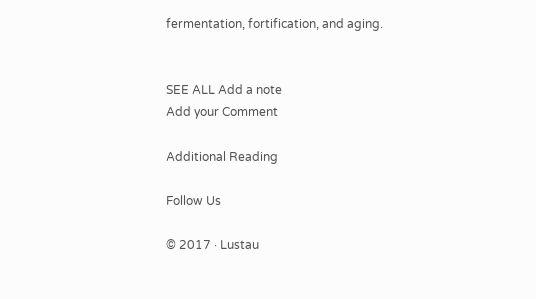fermentation, fortification, and aging.


SEE ALL Add a note
Add your Comment

Additional Reading

Follow Us

© 2017 · Lustau